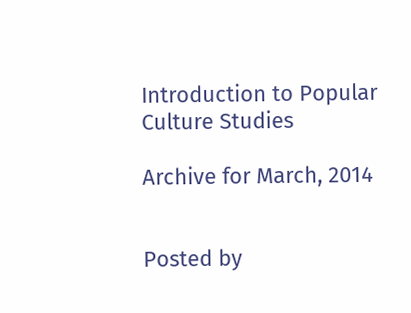Introduction to Popular Culture Studies

Archive for March, 2014


Posted by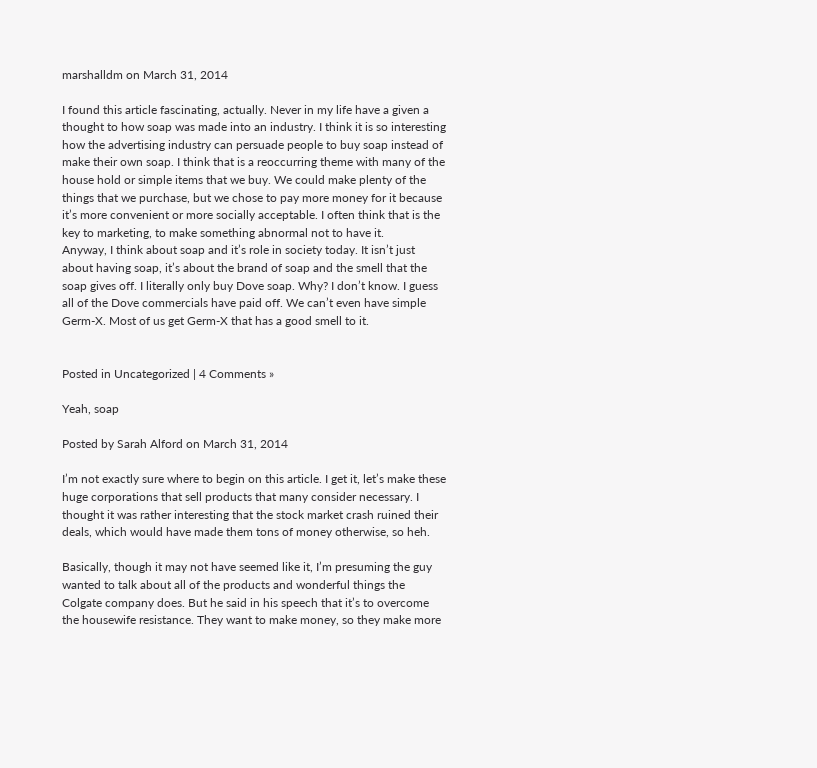marshalldm on March 31, 2014

I found this article fascinating, actually. Never in my life have a given a thought to how soap was made into an industry. I think it is so interesting how the advertising industry can persuade people to buy soap instead of make their own soap. I think that is a reoccurring theme with many of the house hold or simple items that we buy. We could make plenty of the things that we purchase, but we chose to pay more money for it because it’s more convenient or more socially acceptable. I often think that is the key to marketing, to make something abnormal not to have it.
Anyway, I think about soap and it’s role in society today. It isn’t just about having soap, it’s about the brand of soap and the smell that the soap gives off. I literally only buy Dove soap. Why? I don’t know. I guess all of the Dove commercials have paid off. We can’t even have simple Germ-X. Most of us get Germ-X that has a good smell to it.


Posted in Uncategorized | 4 Comments »

Yeah, soap

Posted by Sarah Alford on March 31, 2014

I’m not exactly sure where to begin on this article. I get it, let’s make these huge corporations that sell products that many consider necessary. I thought it was rather interesting that the stock market crash ruined their deals, which would have made them tons of money otherwise, so heh.

Basically, though it may not have seemed like it, I’m presuming the guy wanted to talk about all of the products and wonderful things the Colgate company does. But he said in his speech that it’s to overcome the housewife resistance. They want to make money, so they make more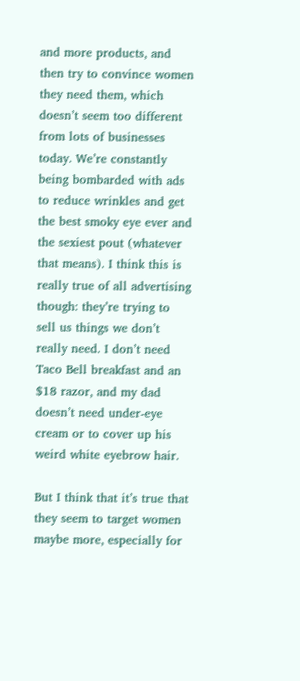and more products, and then try to convince women they need them, which doesn’t seem too different from lots of businesses today. We’re constantly being bombarded with ads to reduce wrinkles and get the best smoky eye ever and the sexiest pout (whatever that means). I think this is really true of all advertising though: they’re trying to sell us things we don’t really need. I don’t need Taco Bell breakfast and an $18 razor, and my dad doesn’t need under-eye cream or to cover up his weird white eyebrow hair.

But I think that it’s true that they seem to target women maybe more, especially for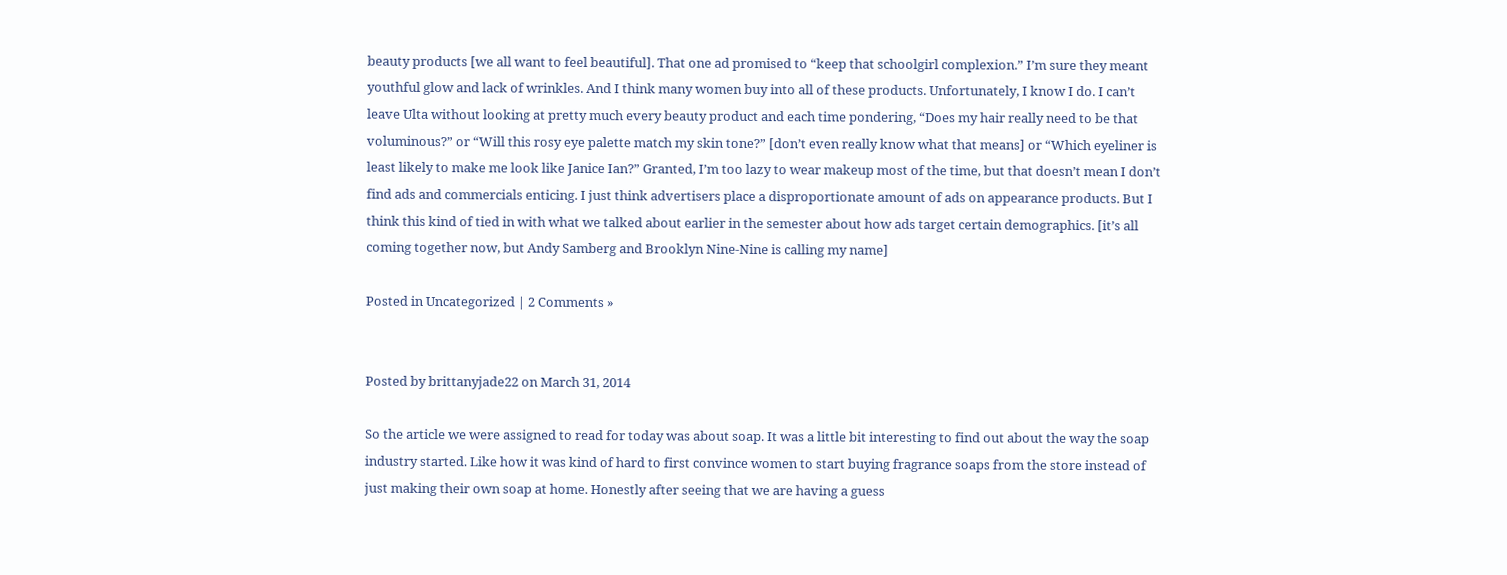beauty products [we all want to feel beautiful]. That one ad promised to “keep that schoolgirl complexion.” I’m sure they meant youthful glow and lack of wrinkles. And I think many women buy into all of these products. Unfortunately, I know I do. I can’t leave Ulta without looking at pretty much every beauty product and each time pondering, “Does my hair really need to be that voluminous?” or “Will this rosy eye palette match my skin tone?” [don’t even really know what that means] or “Which eyeliner is least likely to make me look like Janice Ian?” Granted, I’m too lazy to wear makeup most of the time, but that doesn’t mean I don’t find ads and commercials enticing. I just think advertisers place a disproportionate amount of ads on appearance products. But I think this kind of tied in with what we talked about earlier in the semester about how ads target certain demographics. [it’s all coming together now, but Andy Samberg and Brooklyn Nine-Nine is calling my name]

Posted in Uncategorized | 2 Comments »


Posted by brittanyjade22 on March 31, 2014

So the article we were assigned to read for today was about soap. It was a little bit interesting to find out about the way the soap industry started. Like how it was kind of hard to first convince women to start buying fragrance soaps from the store instead of just making their own soap at home. Honestly after seeing that we are having a guess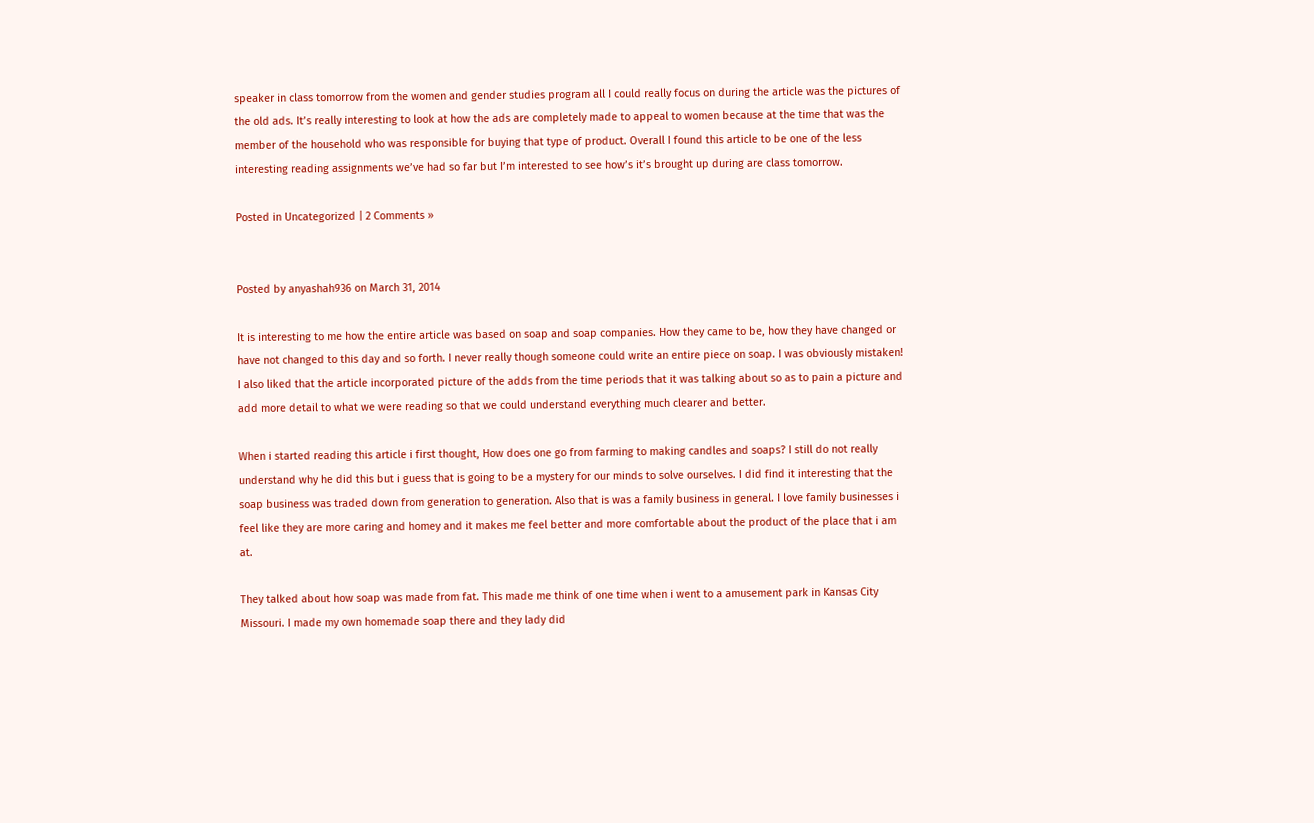speaker in class tomorrow from the women and gender studies program all I could really focus on during the article was the pictures of the old ads. It’s really interesting to look at how the ads are completely made to appeal to women because at the time that was the member of the household who was responsible for buying that type of product. Overall I found this article to be one of the less interesting reading assignments we’ve had so far but I’m interested to see how’s it’s brought up during are class tomorrow.

Posted in Uncategorized | 2 Comments »


Posted by anyashah936 on March 31, 2014

It is interesting to me how the entire article was based on soap and soap companies. How they came to be, how they have changed or have not changed to this day and so forth. I never really though someone could write an entire piece on soap. I was obviously mistaken! I also liked that the article incorporated picture of the adds from the time periods that it was talking about so as to pain a picture and add more detail to what we were reading so that we could understand everything much clearer and better.

When i started reading this article i first thought, How does one go from farming to making candles and soaps? I still do not really understand why he did this but i guess that is going to be a mystery for our minds to solve ourselves. I did find it interesting that the soap business was traded down from generation to generation. Also that is was a family business in general. I love family businesses i feel like they are more caring and homey and it makes me feel better and more comfortable about the product of the place that i am at.

They talked about how soap was made from fat. This made me think of one time when i went to a amusement park in Kansas City Missouri. I made my own homemade soap there and they lady did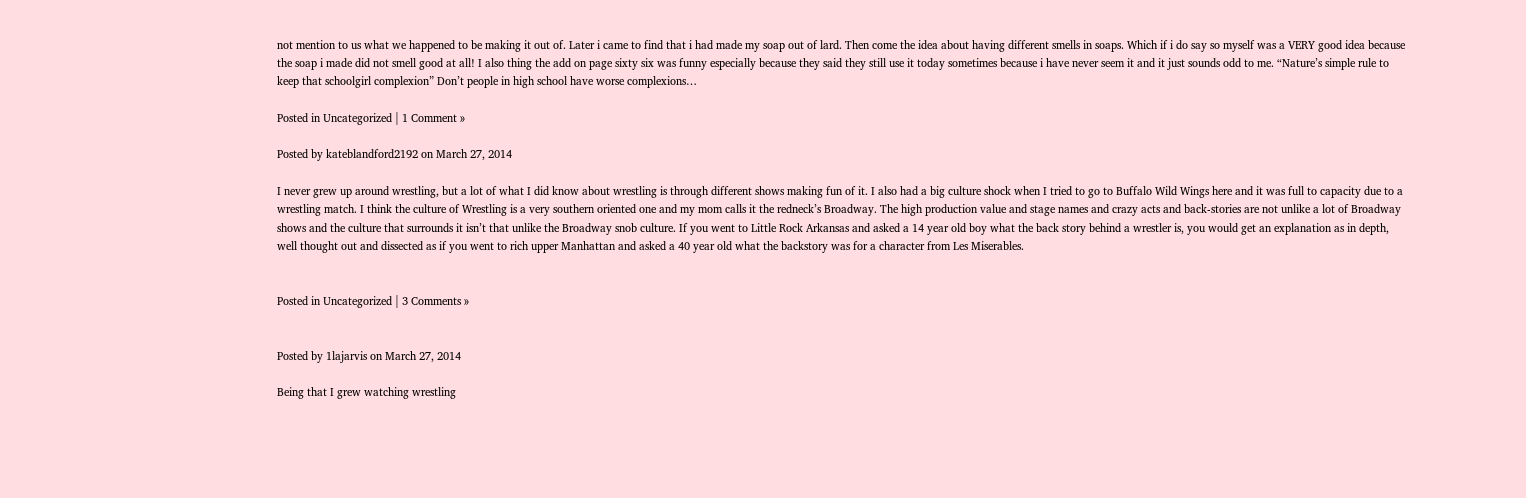not mention to us what we happened to be making it out of. Later i came to find that i had made my soap out of lard. Then come the idea about having different smells in soaps. Which if i do say so myself was a VERY good idea because the soap i made did not smell good at all! I also thing the add on page sixty six was funny especially because they said they still use it today sometimes because i have never seem it and it just sounds odd to me. “Nature’s simple rule to keep that schoolgirl complexion” Don’t people in high school have worse complexions…

Posted in Uncategorized | 1 Comment »

Posted by kateblandford2192 on March 27, 2014

I never grew up around wrestling, but a lot of what I did know about wrestling is through different shows making fun of it. I also had a big culture shock when I tried to go to Buffalo Wild Wings here and it was full to capacity due to a wrestling match. I think the culture of Wrestling is a very southern oriented one and my mom calls it the redneck’s Broadway. The high production value and stage names and crazy acts and back-stories are not unlike a lot of Broadway shows and the culture that surrounds it isn’t that unlike the Broadway snob culture. If you went to Little Rock Arkansas and asked a 14 year old boy what the back story behind a wrestler is, you would get an explanation as in depth, well thought out and dissected as if you went to rich upper Manhattan and asked a 40 year old what the backstory was for a character from Les Miserables.


Posted in Uncategorized | 3 Comments »


Posted by 1lajarvis on March 27, 2014

Being that I grew watching wrestling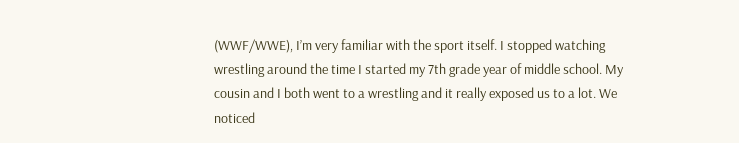(WWF/WWE), I’m very familiar with the sport itself. I stopped watching wrestling around the time I started my 7th grade year of middle school. My cousin and I both went to a wrestling and it really exposed us to a lot. We noticed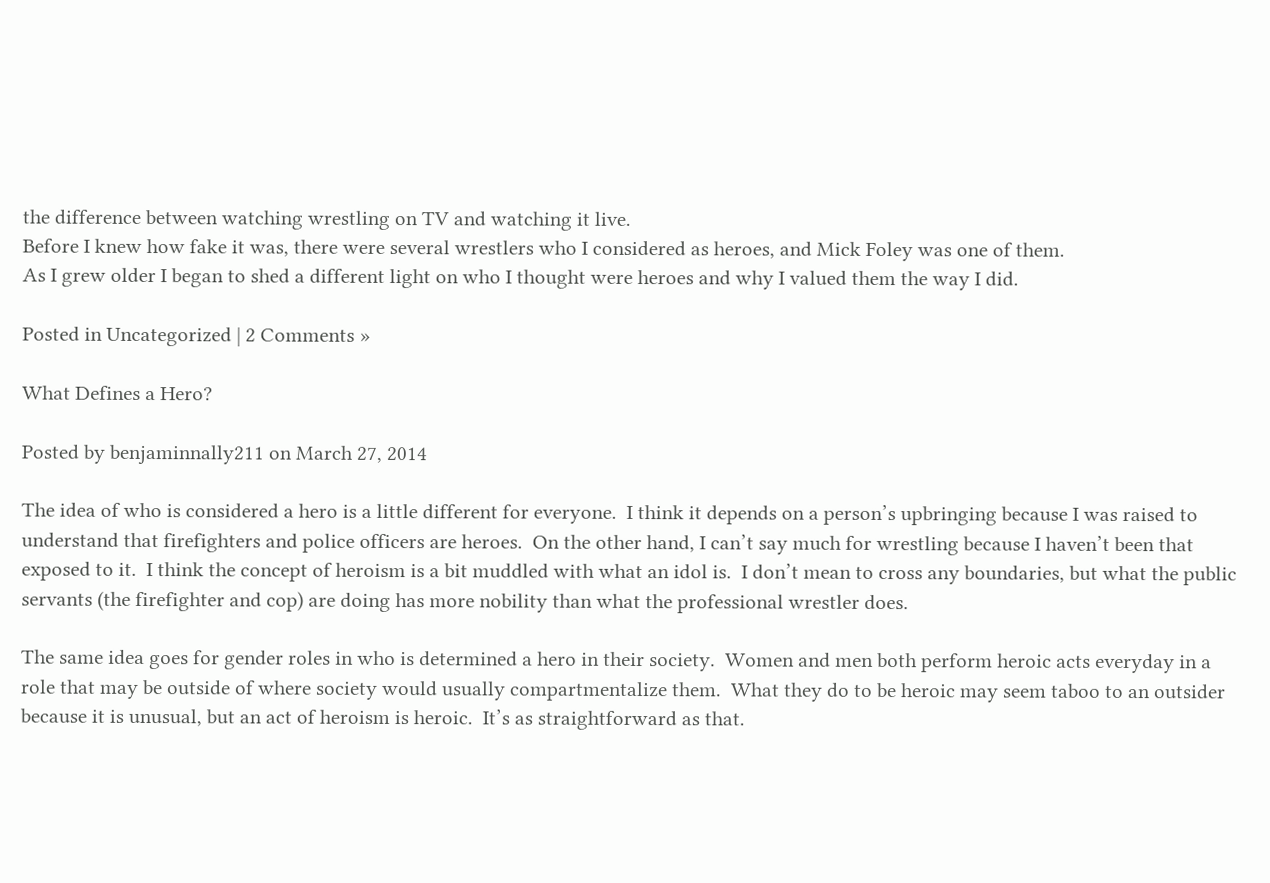the difference between watching wrestling on TV and watching it live.
Before I knew how fake it was, there were several wrestlers who I considered as heroes, and Mick Foley was one of them.
As I grew older I began to shed a different light on who I thought were heroes and why I valued them the way I did.

Posted in Uncategorized | 2 Comments »

What Defines a Hero?

Posted by benjaminnally211 on March 27, 2014

The idea of who is considered a hero is a little different for everyone.  I think it depends on a person’s upbringing because I was raised to understand that firefighters and police officers are heroes.  On the other hand, I can’t say much for wrestling because I haven’t been that exposed to it.  I think the concept of heroism is a bit muddled with what an idol is.  I don’t mean to cross any boundaries, but what the public servants (the firefighter and cop) are doing has more nobility than what the professional wrestler does.

The same idea goes for gender roles in who is determined a hero in their society.  Women and men both perform heroic acts everyday in a role that may be outside of where society would usually compartmentalize them.  What they do to be heroic may seem taboo to an outsider because it is unusual, but an act of heroism is heroic.  It’s as straightforward as that.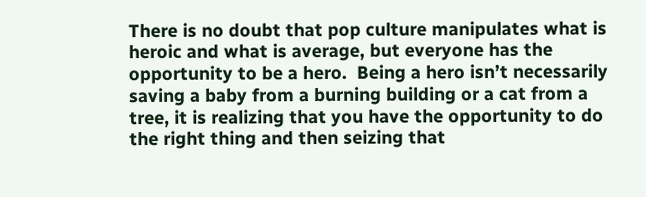There is no doubt that pop culture manipulates what is heroic and what is average, but everyone has the opportunity to be a hero.  Being a hero isn’t necessarily saving a baby from a burning building or a cat from a tree, it is realizing that you have the opportunity to do the right thing and then seizing that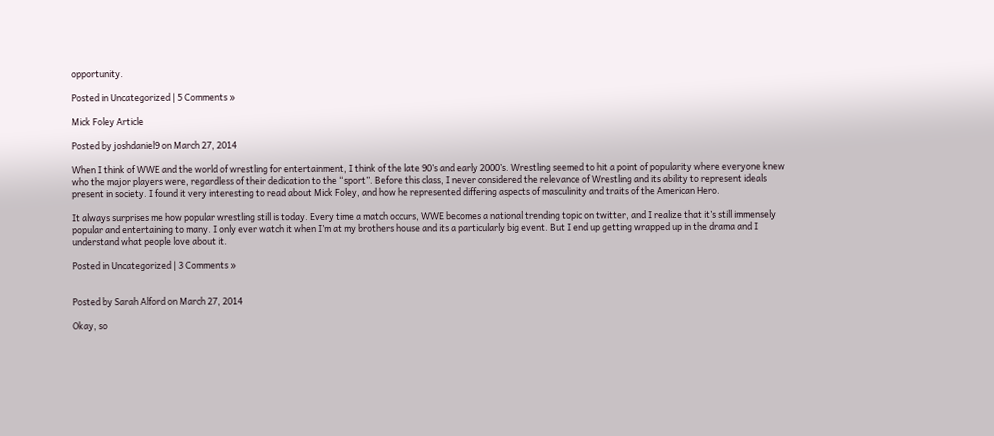opportunity.

Posted in Uncategorized | 5 Comments »

Mick Foley Article

Posted by joshdaniel9 on March 27, 2014

When I think of WWE and the world of wrestling for entertainment, I think of the late 90’s and early 2000’s. Wrestling seemed to hit a point of popularity where everyone knew who the major players were, regardless of their dedication to the “sport”. Before this class, I never considered the relevance of Wrestling and its ability to represent ideals present in society. I found it very interesting to read about Mick Foley, and how he represented differing aspects of masculinity and traits of the American Hero.

It always surprises me how popular wrestling still is today. Every time a match occurs, WWE becomes a national trending topic on twitter, and I realize that it’s still immensely popular and entertaining to many. I only ever watch it when I’m at my brothers house and its a particularly big event. But I end up getting wrapped up in the drama and I understand what people love about it.

Posted in Uncategorized | 3 Comments »


Posted by Sarah Alford on March 27, 2014

Okay, so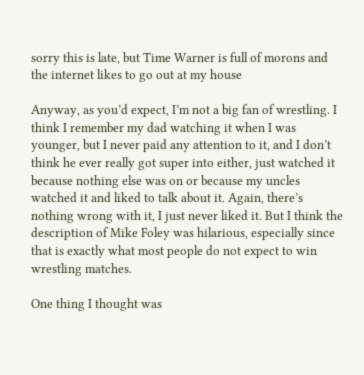sorry this is late, but Time Warner is full of morons and the internet likes to go out at my house

Anyway, as you’d expect, I’m not a big fan of wrestling. I think I remember my dad watching it when I was younger, but I never paid any attention to it, and I don’t think he ever really got super into either, just watched it because nothing else was on or because my uncles watched it and liked to talk about it. Again, there’s nothing wrong with it, I just never liked it. But I think the description of Mike Foley was hilarious, especially since that is exactly what most people do not expect to win wrestling matches.

One thing I thought was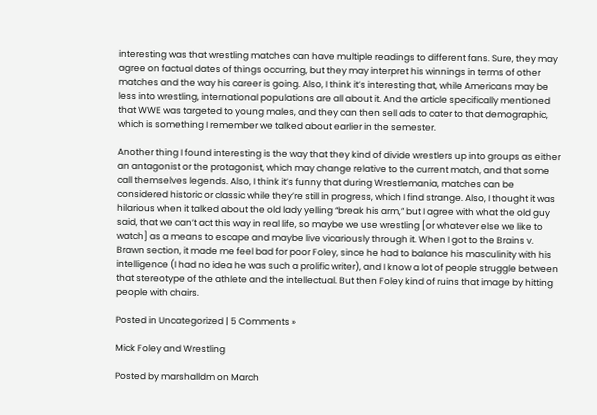interesting was that wrestling matches can have multiple readings to different fans. Sure, they may agree on factual dates of things occurring, but they may interpret his winnings in terms of other matches and the way his career is going. Also, I think it’s interesting that, while Americans may be less into wrestling, international populations are all about it. And the article specifically mentioned that WWE was targeted to young males, and they can then sell ads to cater to that demographic, which is something I remember we talked about earlier in the semester.

Another thing I found interesting is the way that they kind of divide wrestlers up into groups as either an antagonist or the protagonist, which may change relative to the current match, and that some call themselves legends. Also, I think it’s funny that during Wrestlemania, matches can be considered historic or classic while they’re still in progress, which I find strange. Also, I thought it was hilarious when it talked about the old lady yelling “break his arm,” but I agree with what the old guy said, that we can’t act this way in real life, so maybe we use wrestling [or whatever else we like to watch] as a means to escape and maybe live vicariously through it. When I got to the Brains v. Brawn section, it made me feel bad for poor Foley, since he had to balance his masculinity with his intelligence (I had no idea he was such a prolific writer), and I know a lot of people struggle between that stereotype of the athlete and the intellectual. But then Foley kind of ruins that image by hitting people with chairs.

Posted in Uncategorized | 5 Comments »

Mick Foley and Wrestling

Posted by marshalldm on March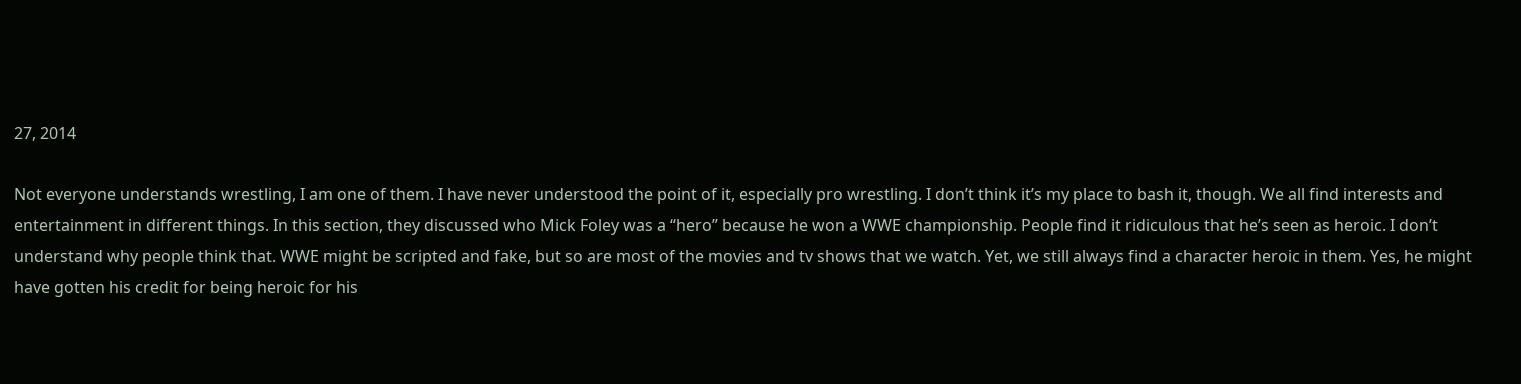27, 2014

Not everyone understands wrestling, I am one of them. I have never understood the point of it, especially pro wrestling. I don’t think it’s my place to bash it, though. We all find interests and entertainment in different things. In this section, they discussed who Mick Foley was a “hero” because he won a WWE championship. People find it ridiculous that he’s seen as heroic. I don’t understand why people think that. WWE might be scripted and fake, but so are most of the movies and tv shows that we watch. Yet, we still always find a character heroic in them. Yes, he might have gotten his credit for being heroic for his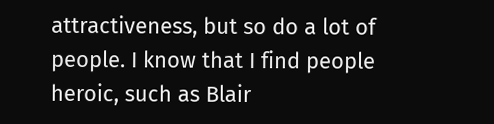attractiveness, but so do a lot of people. I know that I find people heroic, such as Blair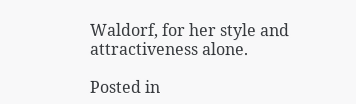Waldorf, for her style and attractiveness alone.

Posted in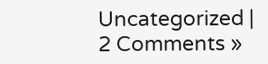Uncategorized | 2 Comments »